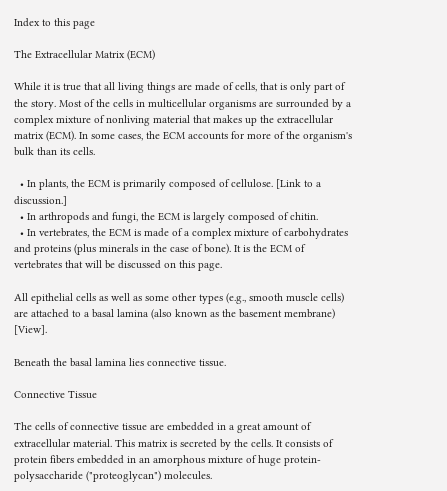Index to this page

The Extracellular Matrix (ECM)

While it is true that all living things are made of cells, that is only part of the story. Most of the cells in multicellular organisms are surrounded by a complex mixture of nonliving material that makes up the extracellular matrix (ECM). In some cases, the ECM accounts for more of the organism's bulk than its cells.

  • In plants, the ECM is primarily composed of cellulose. [Link to a discussion.]
  • In arthropods and fungi, the ECM is largely composed of chitin.
  • In vertebrates, the ECM is made of a complex mixture of carbohydrates and proteins (plus minerals in the case of bone). It is the ECM of vertebrates that will be discussed on this page.

All epithelial cells as well as some other types (e.g., smooth muscle cells) are attached to a basal lamina (also known as the basement membrane) [View].

Beneath the basal lamina lies connective tissue.

Connective Tissue

The cells of connective tissue are embedded in a great amount of extracellular material. This matrix is secreted by the cells. It consists of protein fibers embedded in an amorphous mixture of huge protein-polysaccharide ("proteoglycan") molecules.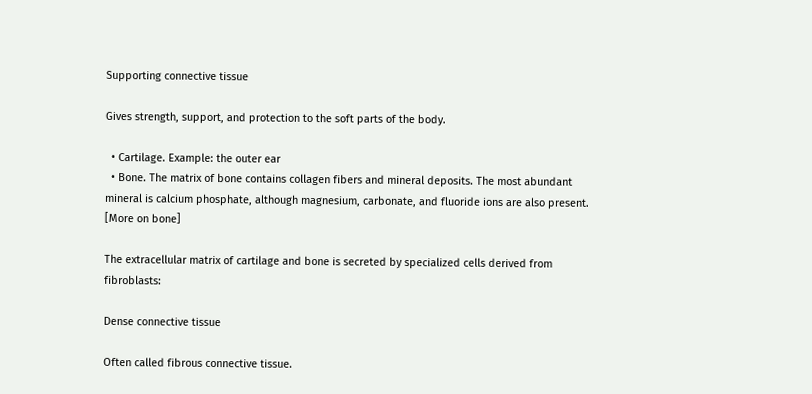Supporting connective tissue

Gives strength, support, and protection to the soft parts of the body.

  • Cartilage. Example: the outer ear
  • Bone. The matrix of bone contains collagen fibers and mineral deposits. The most abundant mineral is calcium phosphate, although magnesium, carbonate, and fluoride ions are also present. [More on bone]

The extracellular matrix of cartilage and bone is secreted by specialized cells derived from fibroblasts:

Dense connective tissue

Often called fibrous connective tissue.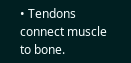• Tendons connect muscle to bone.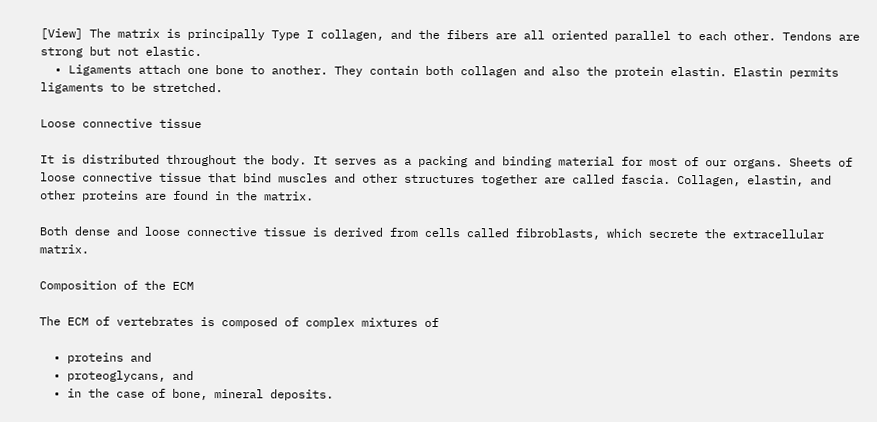[View] The matrix is principally Type I collagen, and the fibers are all oriented parallel to each other. Tendons are strong but not elastic.
  • Ligaments attach one bone to another. They contain both collagen and also the protein elastin. Elastin permits ligaments to be stretched.

Loose connective tissue

It is distributed throughout the body. It serves as a packing and binding material for most of our organs. Sheets of loose connective tissue that bind muscles and other structures together are called fascia. Collagen, elastin, and other proteins are found in the matrix.

Both dense and loose connective tissue is derived from cells called fibroblasts, which secrete the extracellular matrix.

Composition of the ECM

The ECM of vertebrates is composed of complex mixtures of

  • proteins and
  • proteoglycans, and
  • in the case of bone, mineral deposits.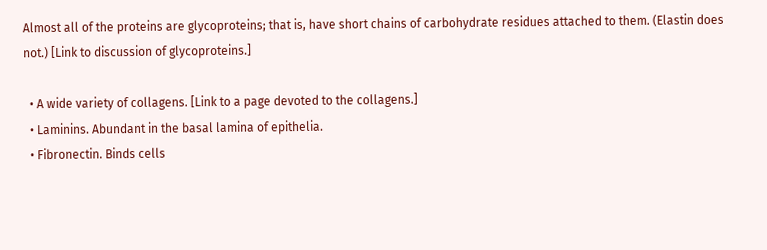Almost all of the proteins are glycoproteins; that is, have short chains of carbohydrate residues attached to them. (Elastin does not.) [Link to discussion of glycoproteins.]

  • A wide variety of collagens. [Link to a page devoted to the collagens.]
  • Laminins. Abundant in the basal lamina of epithelia.
  • Fibronectin. Binds cells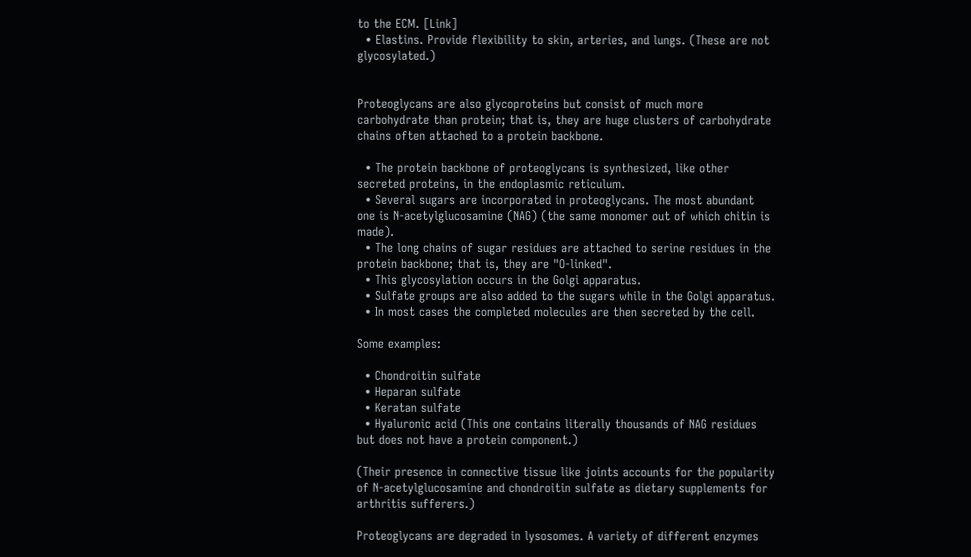to the ECM. [Link]
  • Elastins. Provide flexibility to skin, arteries, and lungs. (These are not glycosylated.)


Proteoglycans are also glycoproteins but consist of much more carbohydrate than protein; that is, they are huge clusters of carbohydrate chains often attached to a protein backbone.

  • The protein backbone of proteoglycans is synthesized, like other secreted proteins, in the endoplasmic reticulum.
  • Several sugars are incorporated in proteoglycans. The most abundant one is N-acetylglucosamine (NAG) (the same monomer out of which chitin is made).
  • The long chains of sugar residues are attached to serine residues in the protein backbone; that is, they are "O-linked".
  • This glycosylation occurs in the Golgi apparatus.
  • Sulfate groups are also added to the sugars while in the Golgi apparatus.
  • In most cases the completed molecules are then secreted by the cell.

Some examples:

  • Chondroitin sulfate
  • Heparan sulfate
  • Keratan sulfate
  • Hyaluronic acid (This one contains literally thousands of NAG residues but does not have a protein component.)

(Their presence in connective tissue like joints accounts for the popularity of N-acetylglucosamine and chondroitin sulfate as dietary supplements for arthritis sufferers.)

Proteoglycans are degraded in lysosomes. A variety of different enzymes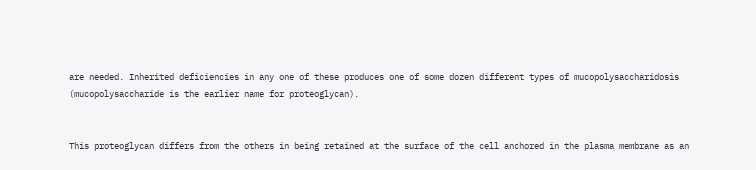are needed. Inherited deficiencies in any one of these produces one of some dozen different types of mucopolysaccharidosis (mucopolysaccharide is the earlier name for proteoglycan).


This proteoglycan differs from the others in being retained at the surface of the cell anchored in the plasma membrane as an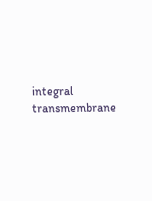integral transmembrane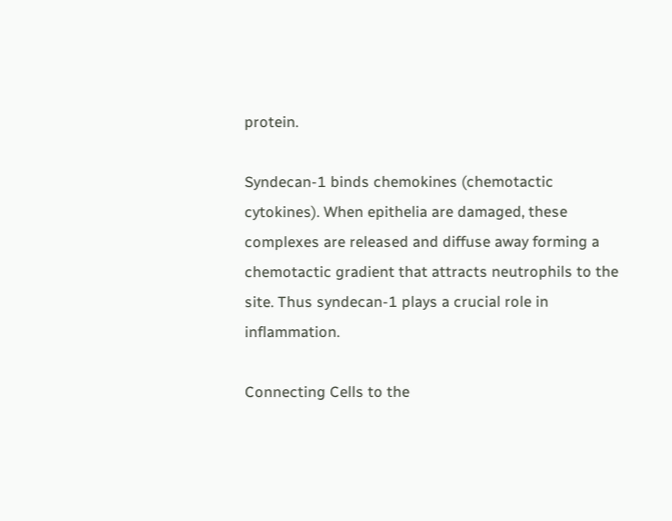protein.

Syndecan-1 binds chemokines (chemotactic cytokines). When epithelia are damaged, these complexes are released and diffuse away forming a chemotactic gradient that attracts neutrophils to the site. Thus syndecan-1 plays a crucial role in inflammation.

Connecting Cells to the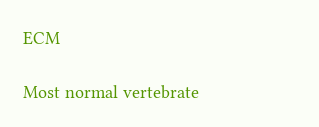ECM

Most normal vertebrate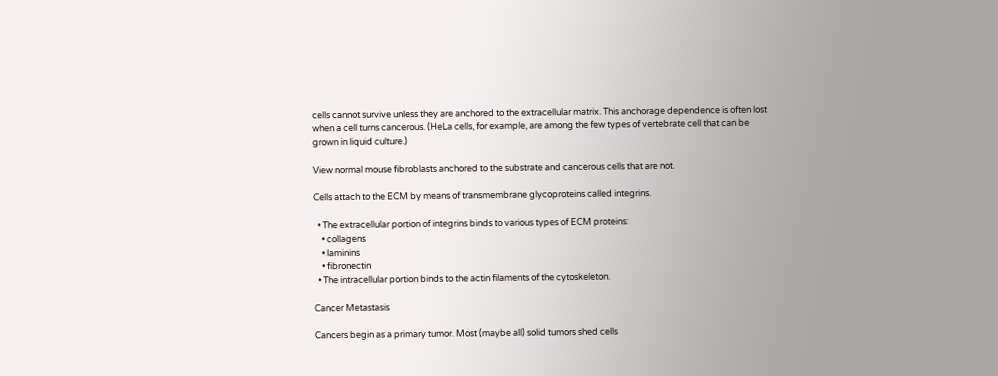cells cannot survive unless they are anchored to the extracellular matrix. This anchorage dependence is often lost when a cell turns cancerous. (HeLa cells, for example, are among the few types of vertebrate cell that can be grown in liquid culture.)

View normal mouse fibroblasts anchored to the substrate and cancerous cells that are not.

Cells attach to the ECM by means of transmembrane glycoproteins called integrins.

  • The extracellular portion of integrins binds to various types of ECM proteins:
    • collagens
    • laminins
    • fibronectin
  • The intracellular portion binds to the actin filaments of the cytoskeleton.

Cancer Metastasis

Cancers begin as a primary tumor. Most (maybe all) solid tumors shed cells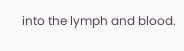into the lymph and blood.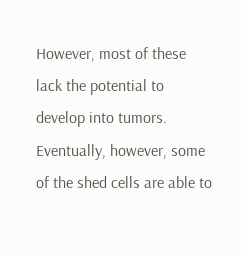However, most of these lack the potential to develop into tumors. Eventually, however, some of the shed cells are able to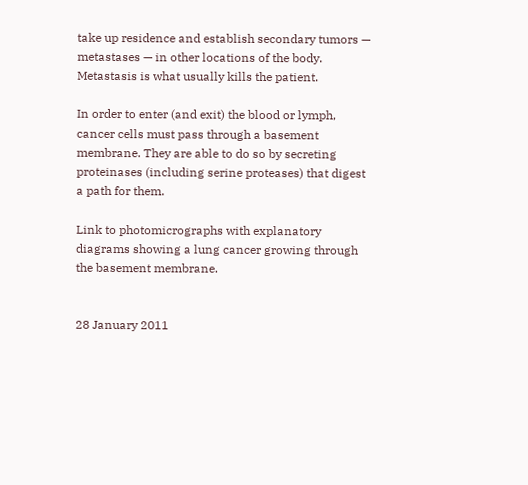take up residence and establish secondary tumors — metastases — in other locations of the body. Metastasis is what usually kills the patient.

In order to enter (and exit) the blood or lymph, cancer cells must pass through a basement membrane. They are able to do so by secreting proteinases (including serine proteases) that digest a path for them.

Link to photomicrographs with explanatory diagrams showing a lung cancer growing through the basement membrane.


28 January 2011